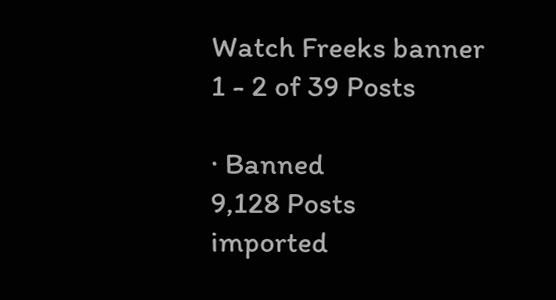Watch Freeks banner
1 - 2 of 39 Posts

· Banned
9,128 Posts
imported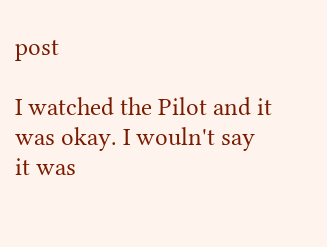post

I watched the Pilot and it was okay. I wouln't say it was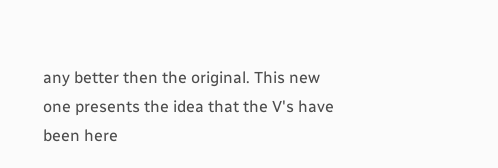any better then the original. This new one presents the idea that the V's have been here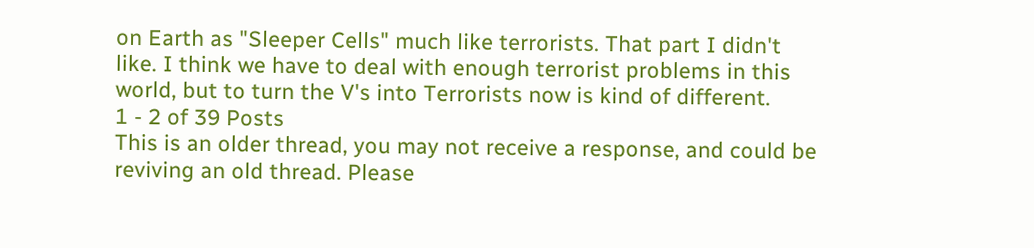on Earth as "Sleeper Cells" much like terrorists. That part I didn't like. I think we have to deal with enough terrorist problems in this world, but to turn the V's into Terrorists now is kind of different.
1 - 2 of 39 Posts
This is an older thread, you may not receive a response, and could be reviving an old thread. Please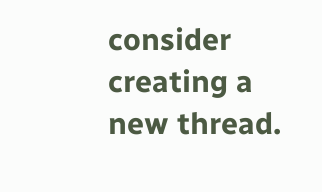consider creating a new thread.